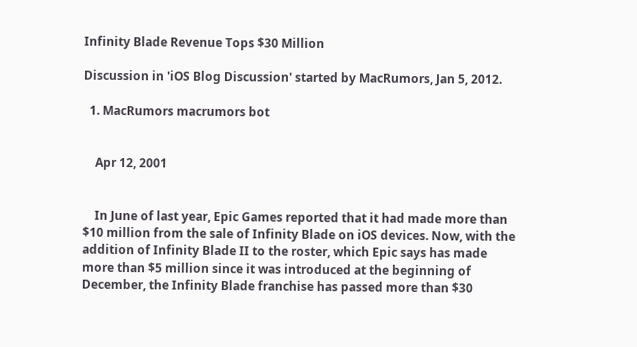Infinity Blade Revenue Tops $30 Million

Discussion in 'iOS Blog Discussion' started by MacRumors, Jan 5, 2012.

  1. MacRumors macrumors bot


    Apr 12, 2001


    In June of last year, Epic Games reported that it had made more than $10 million from the sale of Infinity Blade on iOS devices. Now, with the addition of Infinity Blade II to the roster, which Epic says has made more than $5 million since it was introduced at the beginning of December, the Infinity Blade franchise has passed more than $30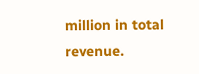million in total revenue.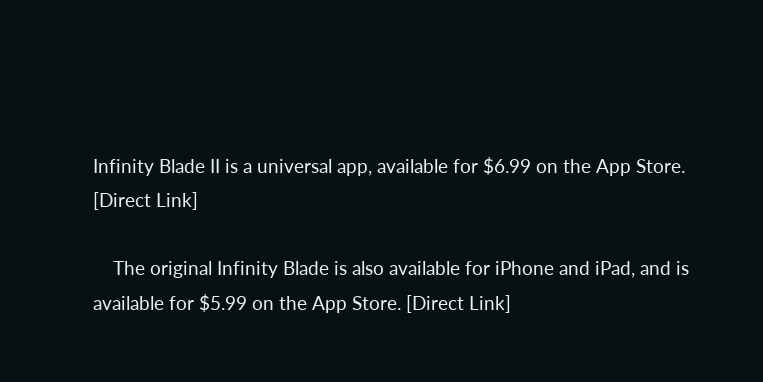Infinity Blade II is a universal app, available for $6.99 on the App Store. [Direct Link]

    The original Infinity Blade is also available for iPhone and iPad, and is available for $5.99 on the App Store. [Direct Link]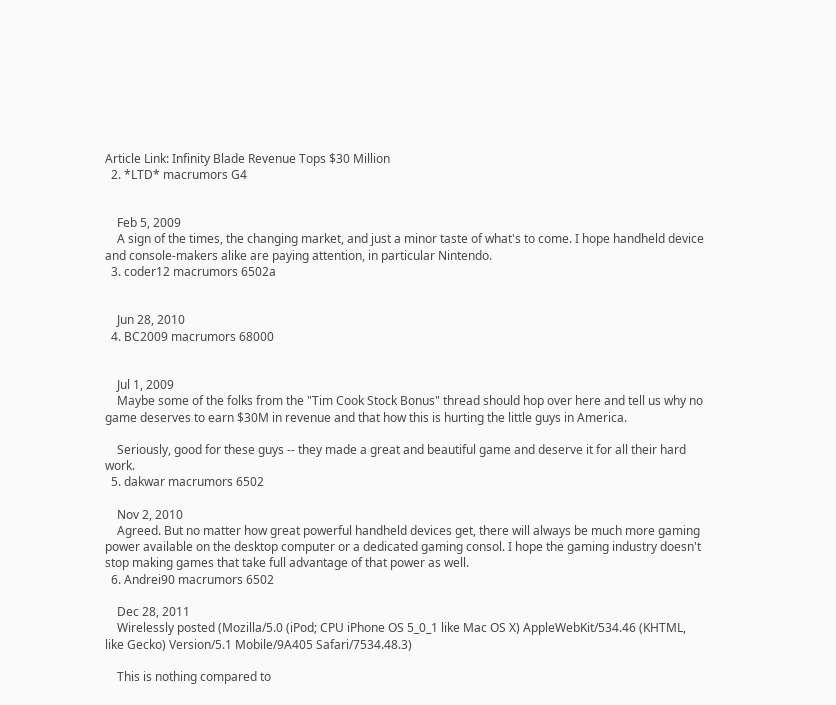Article Link: Infinity Blade Revenue Tops $30 Million
  2. *LTD* macrumors G4


    Feb 5, 2009
    A sign of the times, the changing market, and just a minor taste of what's to come. I hope handheld device and console-makers alike are paying attention, in particular Nintendo.
  3. coder12 macrumors 6502a


    Jun 28, 2010
  4. BC2009 macrumors 68000


    Jul 1, 2009
    Maybe some of the folks from the "Tim Cook Stock Bonus" thread should hop over here and tell us why no game deserves to earn $30M in revenue and that how this is hurting the little guys in America.

    Seriously, good for these guys -- they made a great and beautiful game and deserve it for all their hard work.
  5. dakwar macrumors 6502

    Nov 2, 2010
    Agreed. But no matter how great powerful handheld devices get, there will always be much more gaming power available on the desktop computer or a dedicated gaming consol. I hope the gaming industry doesn't stop making games that take full advantage of that power as well.
  6. Andrei90 macrumors 6502

    Dec 28, 2011
    Wirelessly posted (Mozilla/5.0 (iPod; CPU iPhone OS 5_0_1 like Mac OS X) AppleWebKit/534.46 (KHTML, like Gecko) Version/5.1 Mobile/9A405 Safari/7534.48.3)

    This is nothing compared to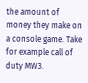the amount of money they make on a console game. Take for example call of duty MW3.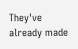They've already made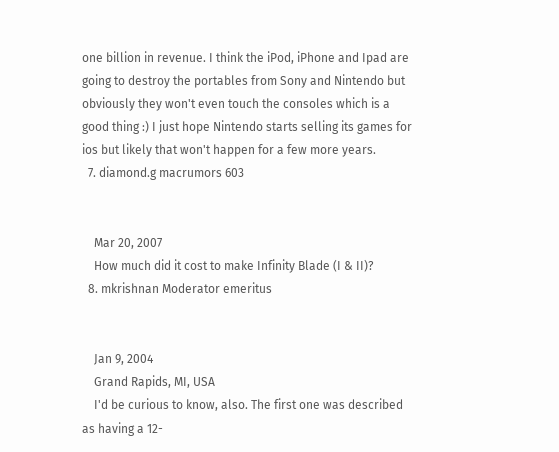one billion in revenue. I think the iPod, iPhone and Ipad are going to destroy the portables from Sony and Nintendo but obviously they won't even touch the consoles which is a good thing :) I just hope Nintendo starts selling its games for ios but likely that won't happen for a few more years.
  7. diamond.g macrumors 603


    Mar 20, 2007
    How much did it cost to make Infinity Blade (I & II)?
  8. mkrishnan Moderator emeritus


    Jan 9, 2004
    Grand Rapids, MI, USA
    I'd be curious to know, also. The first one was described as having a 12-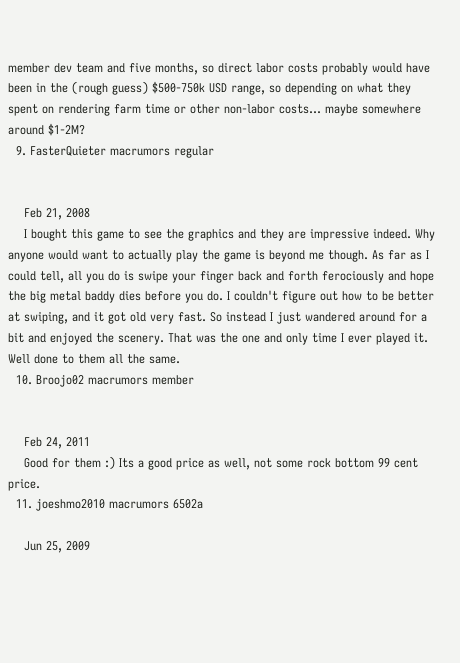member dev team and five months, so direct labor costs probably would have been in the (rough guess) $500-750k USD range, so depending on what they spent on rendering farm time or other non-labor costs... maybe somewhere around $1-2M?
  9. FasterQuieter macrumors regular


    Feb 21, 2008
    I bought this game to see the graphics and they are impressive indeed. Why anyone would want to actually play the game is beyond me though. As far as I could tell, all you do is swipe your finger back and forth ferociously and hope the big metal baddy dies before you do. I couldn't figure out how to be better at swiping, and it got old very fast. So instead I just wandered around for a bit and enjoyed the scenery. That was the one and only time I ever played it. Well done to them all the same.
  10. Broojo02 macrumors member


    Feb 24, 2011
    Good for them :) Its a good price as well, not some rock bottom 99 cent price.
  11. joeshmo2010 macrumors 6502a

    Jun 25, 2009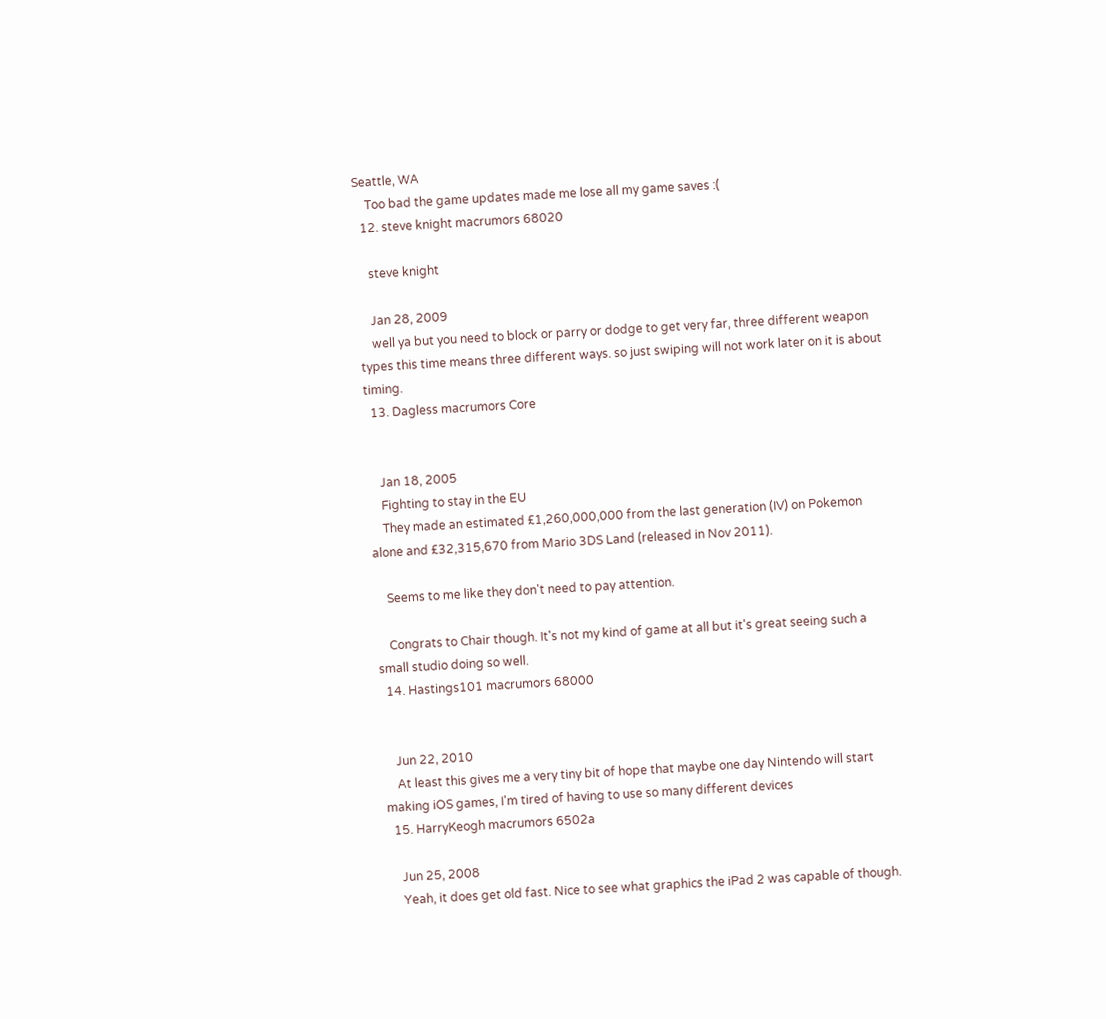Seattle, WA
    Too bad the game updates made me lose all my game saves :(
  12. steve knight macrumors 68020

    steve knight

    Jan 28, 2009
    well ya but you need to block or parry or dodge to get very far, three different weapon types this time means three different ways. so just swiping will not work later on it is about timing.
  13. Dagless macrumors Core


    Jan 18, 2005
    Fighting to stay in the EU
    They made an estimated £1,260,000,000 from the last generation (IV) on Pokemon alone and £32,315,670 from Mario 3DS Land (released in Nov 2011).

    Seems to me like they don't need to pay attention.

    Congrats to Chair though. It's not my kind of game at all but it's great seeing such a small studio doing so well.
  14. Hastings101 macrumors 68000


    Jun 22, 2010
    At least this gives me a very tiny bit of hope that maybe one day Nintendo will start making iOS games, I'm tired of having to use so many different devices
  15. HarryKeogh macrumors 6502a

    Jun 25, 2008
    Yeah, it does get old fast. Nice to see what graphics the iPad 2 was capable of though.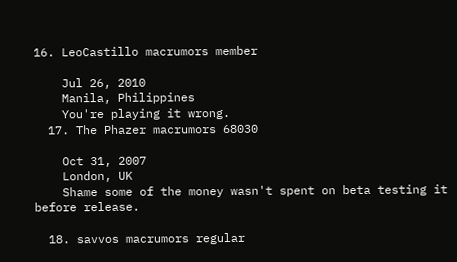16. LeoCastillo macrumors member

    Jul 26, 2010
    Manila, Philippines
    You're playing it wrong.
  17. The Phazer macrumors 68030

    Oct 31, 2007
    London, UK
    Shame some of the money wasn't spent on beta testing it before release.

  18. savvos macrumors regular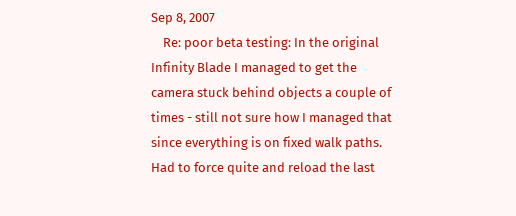Sep 8, 2007
    Re: poor beta testing: In the original Infinity Blade I managed to get the camera stuck behind objects a couple of times - still not sure how I managed that since everything is on fixed walk paths. Had to force quite and reload the last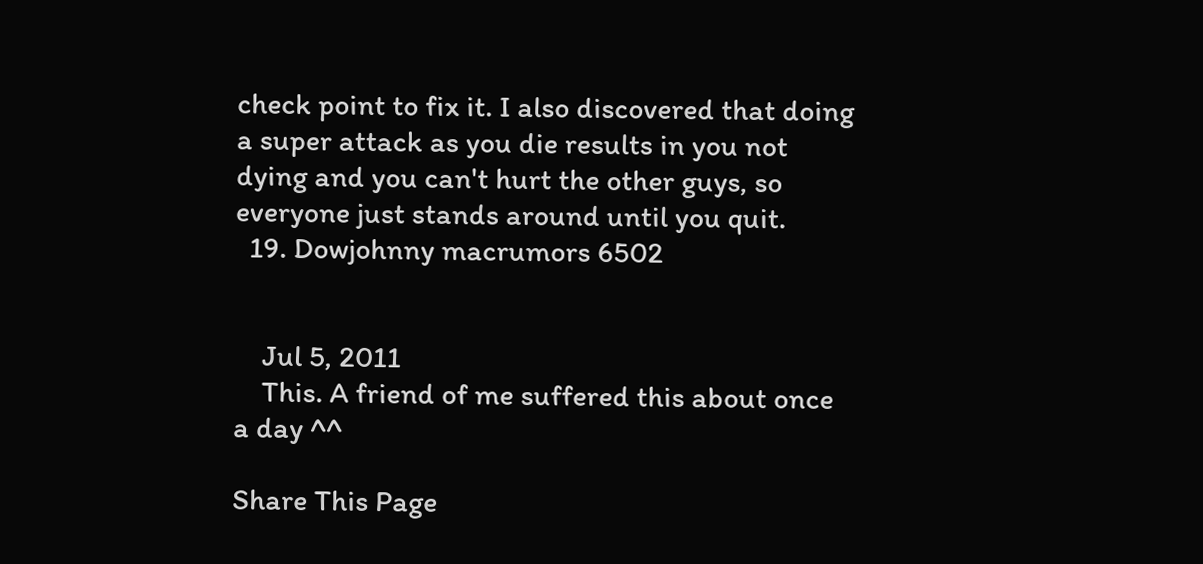check point to fix it. I also discovered that doing a super attack as you die results in you not dying and you can't hurt the other guys, so everyone just stands around until you quit.
  19. Dowjohnny macrumors 6502


    Jul 5, 2011
    This. A friend of me suffered this about once a day ^^

Share This Page